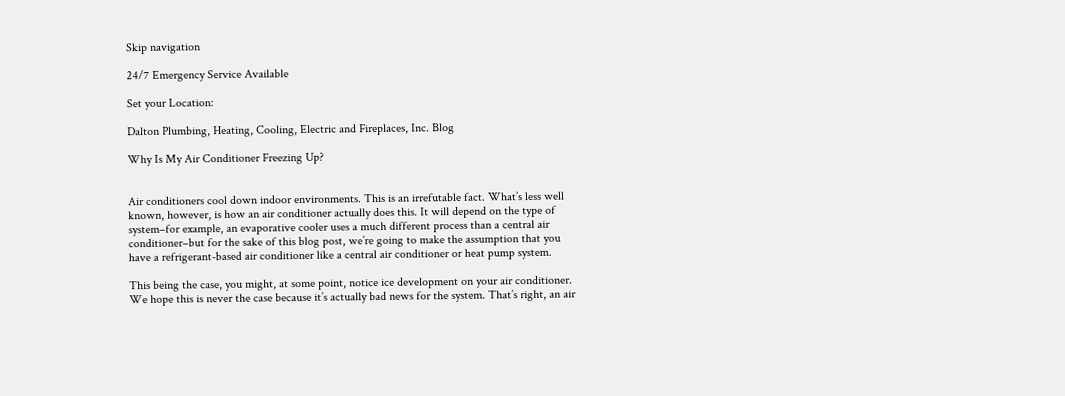Skip navigation

24/7 Emergency Service Available

Set your Location:

Dalton Plumbing, Heating, Cooling, Electric and Fireplaces, Inc. Blog

Why Is My Air Conditioner Freezing Up?


Air conditioners cool down indoor environments. This is an irrefutable fact. What’s less well known, however, is how an air conditioner actually does this. It will depend on the type of system–for example, an evaporative cooler uses a much different process than a central air conditioner–but for the sake of this blog post, we’re going to make the assumption that you have a refrigerant-based air conditioner like a central air conditioner or heat pump system.

This being the case, you might, at some point, notice ice development on your air conditioner. We hope this is never the case because it’s actually bad news for the system. That’s right, an air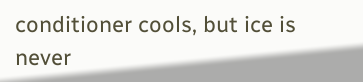conditioner cools, but ice is never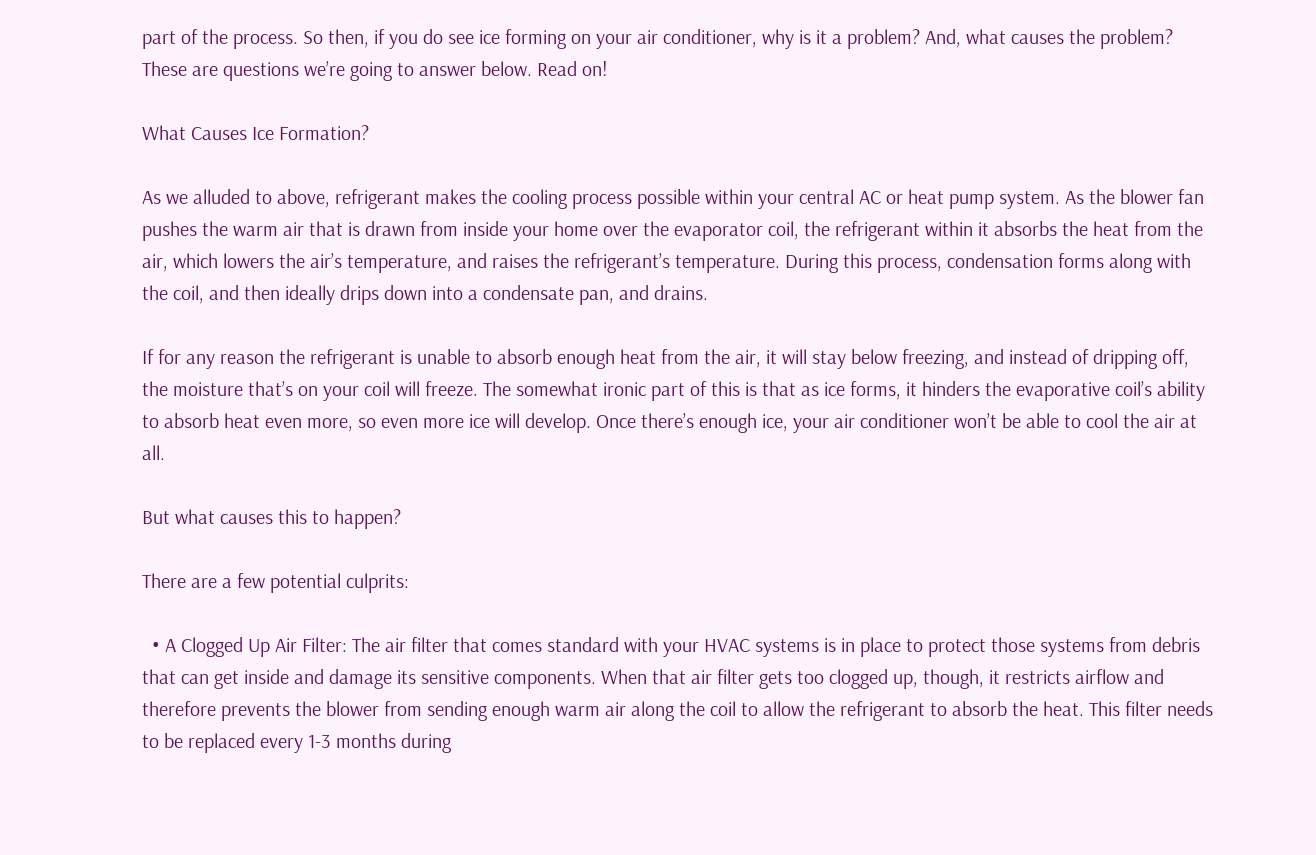part of the process. So then, if you do see ice forming on your air conditioner, why is it a problem? And, what causes the problem? These are questions we’re going to answer below. Read on!

What Causes Ice Formation?

As we alluded to above, refrigerant makes the cooling process possible within your central AC or heat pump system. As the blower fan pushes the warm air that is drawn from inside your home over the evaporator coil, the refrigerant within it absorbs the heat from the air, which lowers the air’s temperature, and raises the refrigerant’s temperature. During this process, condensation forms along with the coil, and then ideally drips down into a condensate pan, and drains.

If for any reason the refrigerant is unable to absorb enough heat from the air, it will stay below freezing, and instead of dripping off, the moisture that’s on your coil will freeze. The somewhat ironic part of this is that as ice forms, it hinders the evaporative coil’s ability to absorb heat even more, so even more ice will develop. Once there’s enough ice, your air conditioner won’t be able to cool the air at all.

But what causes this to happen?

There are a few potential culprits:

  • A Clogged Up Air Filter: The air filter that comes standard with your HVAC systems is in place to protect those systems from debris that can get inside and damage its sensitive components. When that air filter gets too clogged up, though, it restricts airflow and therefore prevents the blower from sending enough warm air along the coil to allow the refrigerant to absorb the heat. This filter needs to be replaced every 1-3 months during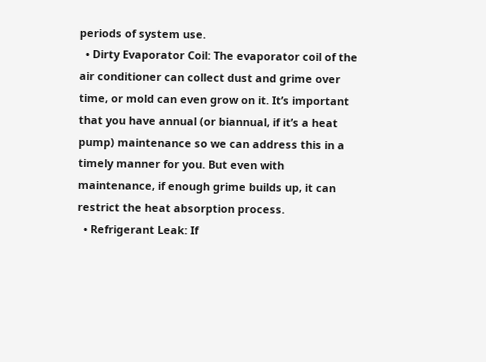periods of system use.
  • Dirty Evaporator Coil: The evaporator coil of the air conditioner can collect dust and grime over time, or mold can even grow on it. It’s important that you have annual (or biannual, if it’s a heat pump) maintenance so we can address this in a timely manner for you. But even with maintenance, if enough grime builds up, it can restrict the heat absorption process.
  • Refrigerant Leak: If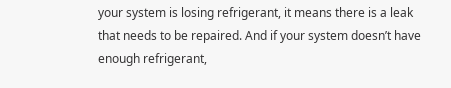your system is losing refrigerant, it means there is a leak that needs to be repaired. And if your system doesn’t have enough refrigerant,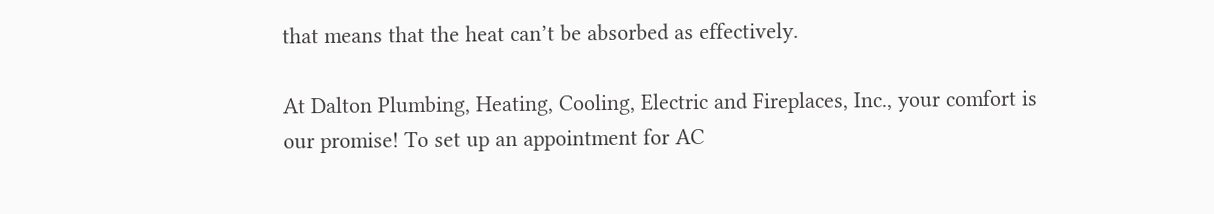that means that the heat can’t be absorbed as effectively.

At Dalton Plumbing, Heating, Cooling, Electric and Fireplaces, Inc., your comfort is our promise! To set up an appointment for AC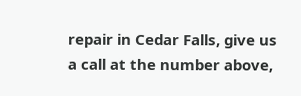repair in Cedar Falls, give us a call at the number above,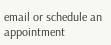email or schedule an appointment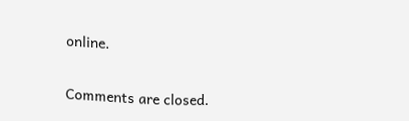online.

Comments are closed.